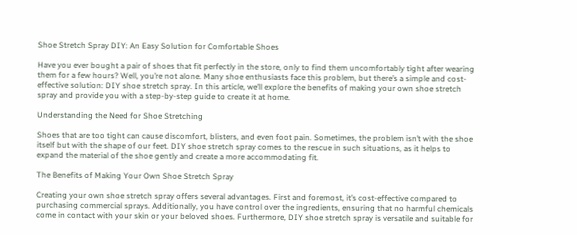Shoe Stretch Spray DIY: An Easy Solution for Comfortable Shoes

Have you ever bought a pair of shoes that fit perfectly in the store, only to find them uncomfortably tight after wearing them for a few hours? Well, you’re not alone. Many shoe enthusiasts face this problem, but there’s a simple and cost-effective solution: DIY shoe stretch spray. In this article, we’ll explore the benefits of making your own shoe stretch spray and provide you with a step-by-step guide to create it at home.

Understanding the Need for Shoe Stretching

Shoes that are too tight can cause discomfort, blisters, and even foot pain. Sometimes, the problem isn’t with the shoe itself but with the shape of our feet. DIY shoe stretch spray comes to the rescue in such situations, as it helps to expand the material of the shoe gently and create a more accommodating fit.

The Benefits of Making Your Own Shoe Stretch Spray

Creating your own shoe stretch spray offers several advantages. First and foremost, it’s cost-effective compared to purchasing commercial sprays. Additionally, you have control over the ingredients, ensuring that no harmful chemicals come in contact with your skin or your beloved shoes. Furthermore, DIY shoe stretch spray is versatile and suitable for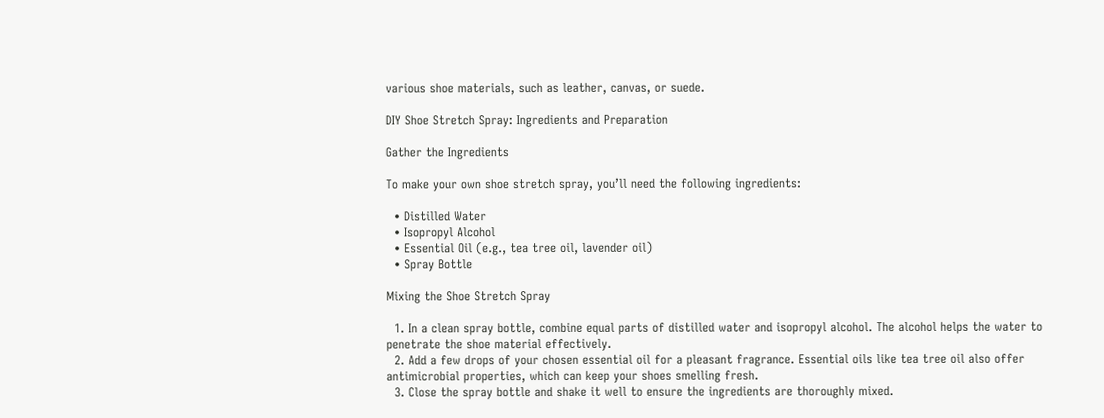various shoe materials, such as leather, canvas, or suede.

DIY Shoe Stretch Spray: Ingredients and Preparation

Gather the Ingredients

To make your own shoe stretch spray, you’ll need the following ingredients:

  • Distilled Water
  • Isopropyl Alcohol
  • Essential Oil (e.g., tea tree oil, lavender oil)
  • Spray Bottle

Mixing the Shoe Stretch Spray

  1. In a clean spray bottle, combine equal parts of distilled water and isopropyl alcohol. The alcohol helps the water to penetrate the shoe material effectively.
  2. Add a few drops of your chosen essential oil for a pleasant fragrance. Essential oils like tea tree oil also offer antimicrobial properties, which can keep your shoes smelling fresh.
  3. Close the spray bottle and shake it well to ensure the ingredients are thoroughly mixed.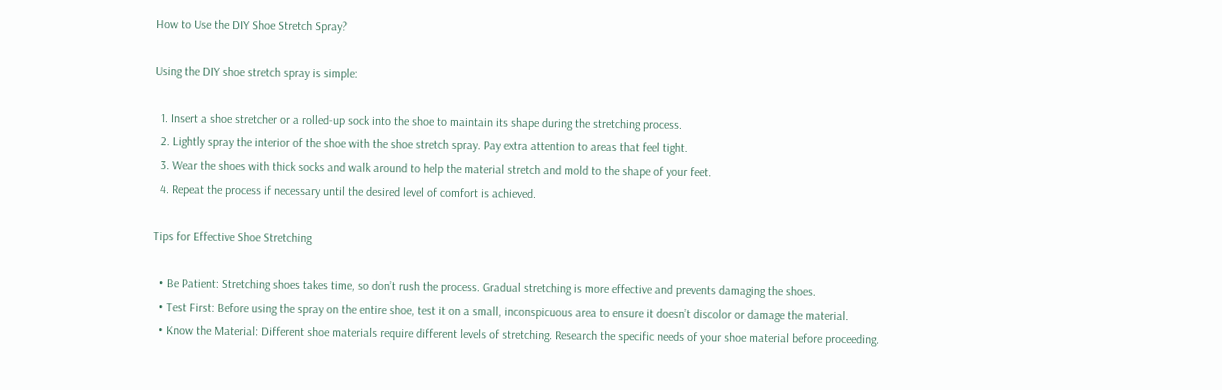How to Use the DIY Shoe Stretch Spray?

Using the DIY shoe stretch spray is simple:

  1. Insert a shoe stretcher or a rolled-up sock into the shoe to maintain its shape during the stretching process.
  2. Lightly spray the interior of the shoe with the shoe stretch spray. Pay extra attention to areas that feel tight.
  3. Wear the shoes with thick socks and walk around to help the material stretch and mold to the shape of your feet.
  4. Repeat the process if necessary until the desired level of comfort is achieved.

Tips for Effective Shoe Stretching

  • Be Patient: Stretching shoes takes time, so don’t rush the process. Gradual stretching is more effective and prevents damaging the shoes.
  • Test First: Before using the spray on the entire shoe, test it on a small, inconspicuous area to ensure it doesn’t discolor or damage the material.
  • Know the Material: Different shoe materials require different levels of stretching. Research the specific needs of your shoe material before proceeding.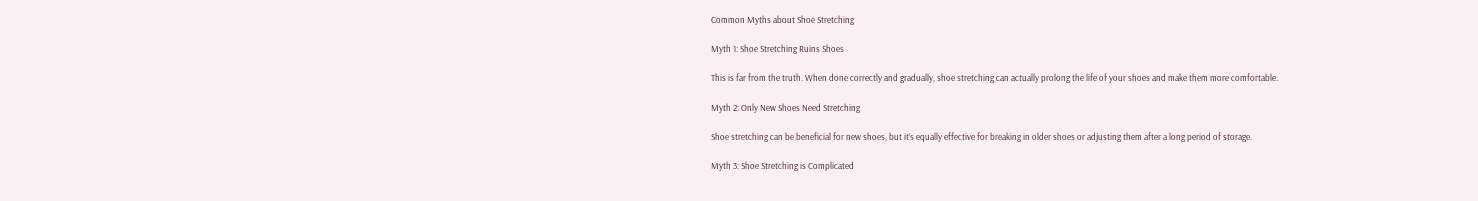Common Myths about Shoe Stretching

Myth 1: Shoe Stretching Ruins Shoes

This is far from the truth. When done correctly and gradually, shoe stretching can actually prolong the life of your shoes and make them more comfortable.

Myth 2: Only New Shoes Need Stretching

Shoe stretching can be beneficial for new shoes, but it’s equally effective for breaking in older shoes or adjusting them after a long period of storage.

Myth 3: Shoe Stretching is Complicated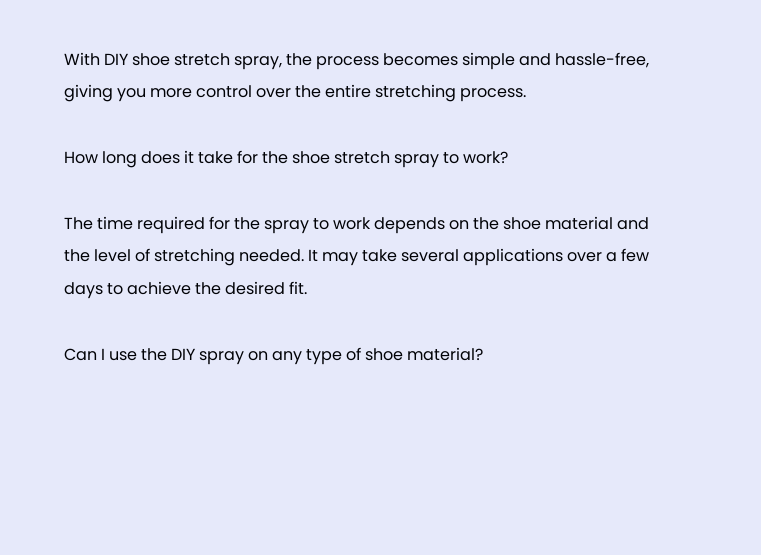With DIY shoe stretch spray, the process becomes simple and hassle-free, giving you more control over the entire stretching process.

How long does it take for the shoe stretch spray to work?

The time required for the spray to work depends on the shoe material and the level of stretching needed. It may take several applications over a few days to achieve the desired fit.

Can I use the DIY spray on any type of shoe material?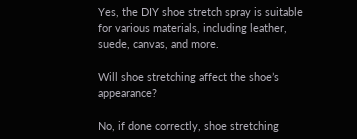Yes, the DIY shoe stretch spray is suitable for various materials, including leather, suede, canvas, and more.

Will shoe stretching affect the shoe’s appearance?

No, if done correctly, shoe stretching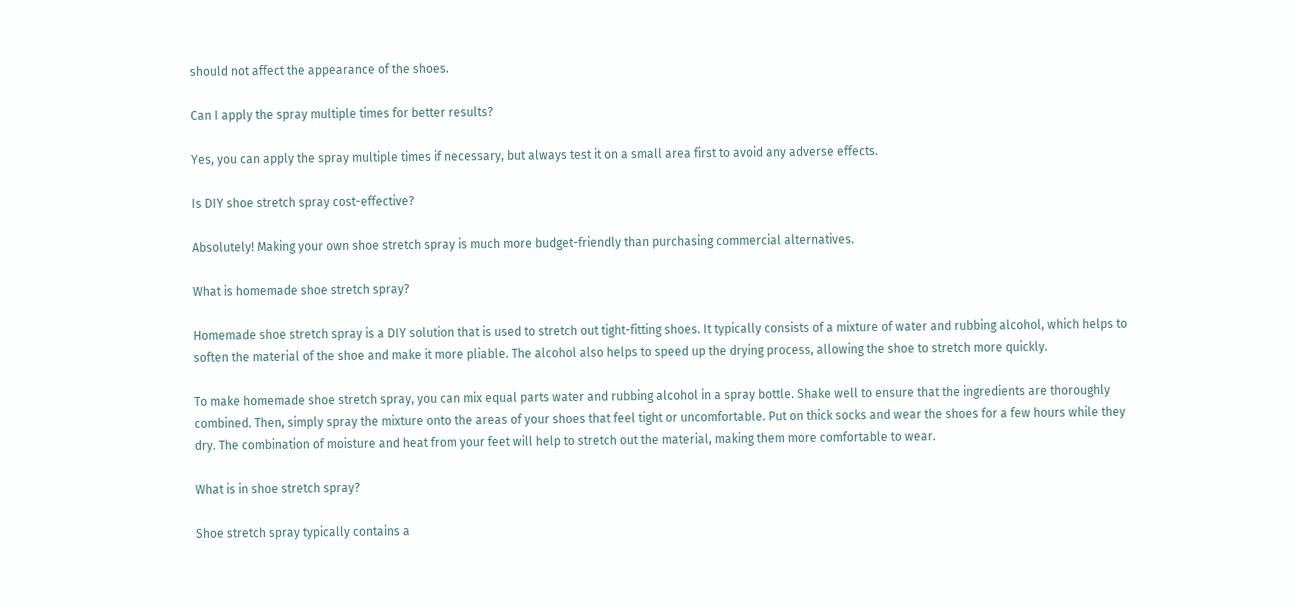should not affect the appearance of the shoes.

Can I apply the spray multiple times for better results?

Yes, you can apply the spray multiple times if necessary, but always test it on a small area first to avoid any adverse effects.

Is DIY shoe stretch spray cost-effective?

Absolutely! Making your own shoe stretch spray is much more budget-friendly than purchasing commercial alternatives.

What is homemade shoe stretch spray?

Homemade shoe stretch spray is a DIY solution that is used to stretch out tight-fitting shoes. It typically consists of a mixture of water and rubbing alcohol, which helps to soften the material of the shoe and make it more pliable. The alcohol also helps to speed up the drying process, allowing the shoe to stretch more quickly.

To make homemade shoe stretch spray, you can mix equal parts water and rubbing alcohol in a spray bottle. Shake well to ensure that the ingredients are thoroughly combined. Then, simply spray the mixture onto the areas of your shoes that feel tight or uncomfortable. Put on thick socks and wear the shoes for a few hours while they dry. The combination of moisture and heat from your feet will help to stretch out the material, making them more comfortable to wear.

What is in shoe stretch spray?

Shoe stretch spray typically contains a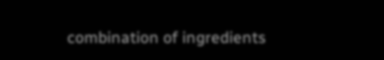combination of ingredients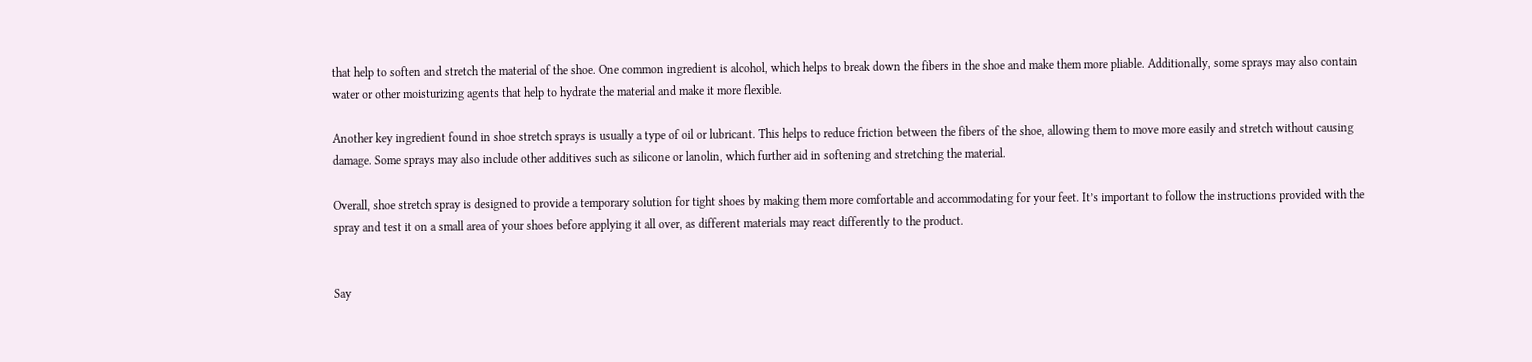that help to soften and stretch the material of the shoe. One common ingredient is alcohol, which helps to break down the fibers in the shoe and make them more pliable. Additionally, some sprays may also contain water or other moisturizing agents that help to hydrate the material and make it more flexible.

Another key ingredient found in shoe stretch sprays is usually a type of oil or lubricant. This helps to reduce friction between the fibers of the shoe, allowing them to move more easily and stretch without causing damage. Some sprays may also include other additives such as silicone or lanolin, which further aid in softening and stretching the material.

Overall, shoe stretch spray is designed to provide a temporary solution for tight shoes by making them more comfortable and accommodating for your feet. It’s important to follow the instructions provided with the spray and test it on a small area of your shoes before applying it all over, as different materials may react differently to the product.


Say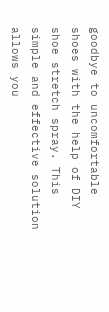goodbye to uncomfortable shoes with the help of DIY shoe stretch spray. This simple and effective solution allows you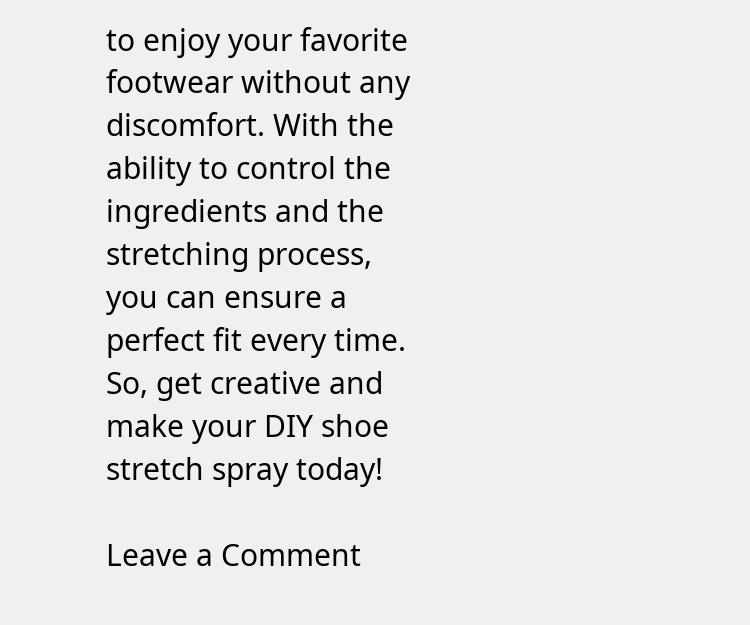to enjoy your favorite footwear without any discomfort. With the ability to control the ingredients and the stretching process, you can ensure a perfect fit every time. So, get creative and make your DIY shoe stretch spray today!

Leave a Comment